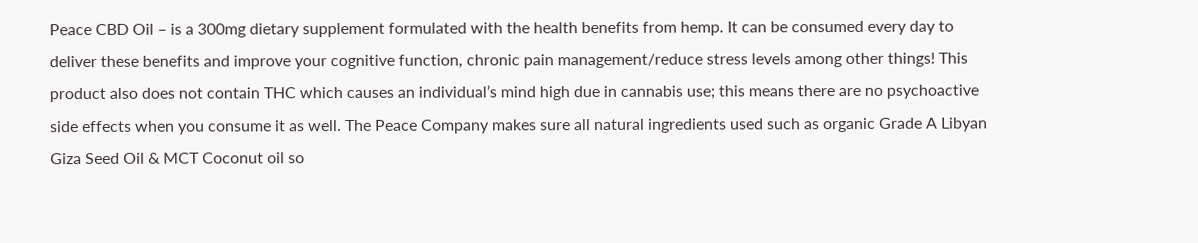Peace CBD Oil – is a 300mg dietary supplement formulated with the health benefits from hemp. It can be consumed every day to deliver these benefits and improve your cognitive function, chronic pain management/reduce stress levels among other things! This product also does not contain THC which causes an individual’s mind high due in cannabis use; this means there are no psychoactive side effects when you consume it as well. The Peace Company makes sure all natural ingredients used such as organic Grade A Libyan Giza Seed Oil & MCT Coconut oil so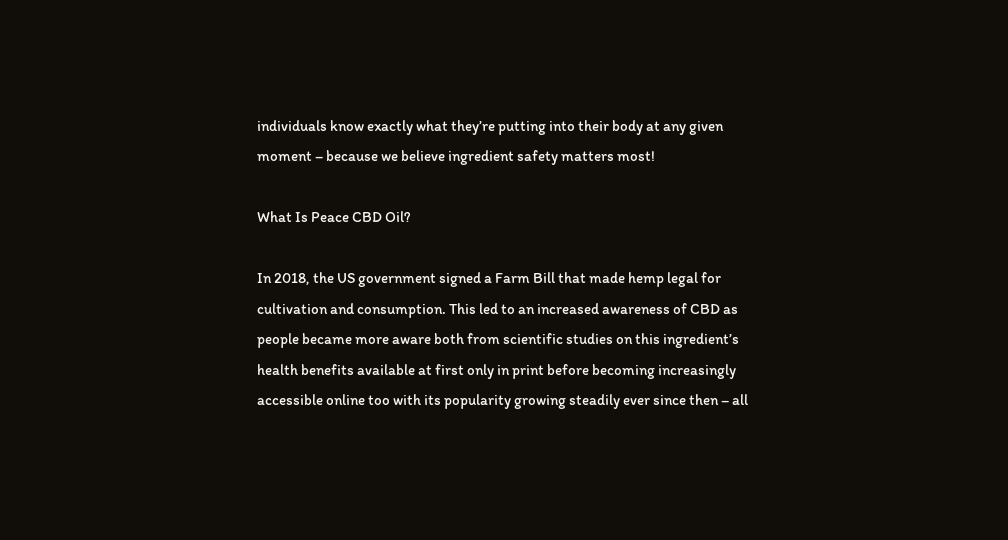individuals know exactly what they’re putting into their body at any given moment – because we believe ingredient safety matters most!

What Is Peace CBD Oil?

In 2018, the US government signed a Farm Bill that made hemp legal for cultivation and consumption. This led to an increased awareness of CBD as people became more aware both from scientific studies on this ingredient’s health benefits available at first only in print before becoming increasingly accessible online too with its popularity growing steadily ever since then – all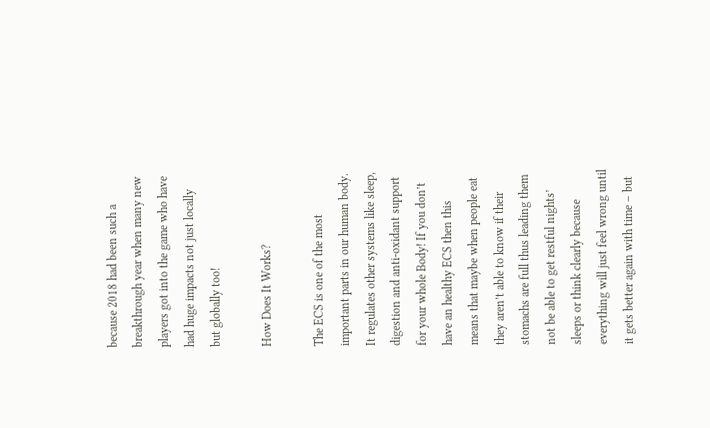because 2018 had been such a breakthrough year when many new players got into the game who have had huge impacts not just locally but globally too!

How Does It Works?

The ECS is one of the most important parts in our human body. It regulates other systems like sleep, digestion and anti-oxidant support for your whole Body! If you don’t have an healthy ECS then this means that maybe when people eat they aren’t able to know if their stomachs are full thus leading them not be able to get restful nights’ sleeps or think clearly because everything will just feel wrong until it gets better again with time – but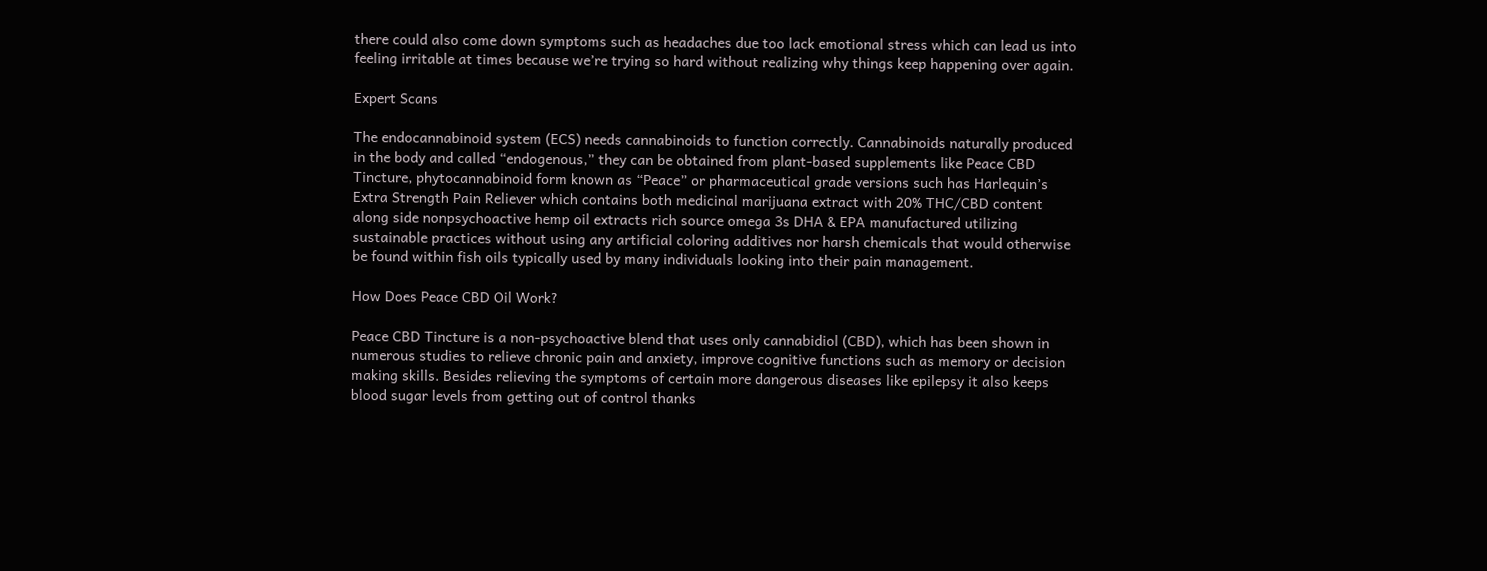there could also come down symptoms such as headaches due too lack emotional stress which can lead us into feeling irritable at times because we’re trying so hard without realizing why things keep happening over again.

Expert Scans

The endocannabinoid system (ECS) needs cannabinoids to function correctly. Cannabinoids naturally produced in the body and called “endogenous,” they can be obtained from plant-based supplements like Peace CBD Tincture, phytocannabinoid form known as “Peace” or pharmaceutical grade versions such has Harlequin’s Extra Strength Pain Reliever which contains both medicinal marijuana extract with 20% THC/CBD content along side nonpsychoactive hemp oil extracts rich source omega 3s DHA & EPA manufactured utilizing sustainable practices without using any artificial coloring additives nor harsh chemicals that would otherwise be found within fish oils typically used by many individuals looking into their pain management.

How Does Peace CBD Oil Work?

Peace CBD Tincture is a non-psychoactive blend that uses only cannabidiol (CBD), which has been shown in numerous studies to relieve chronic pain and anxiety, improve cognitive functions such as memory or decision making skills. Besides relieving the symptoms of certain more dangerous diseases like epilepsy it also keeps blood sugar levels from getting out of control thanks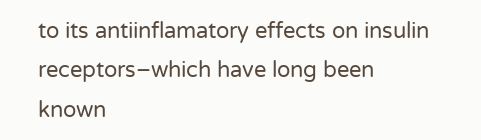to its antiinflamatory effects on insulin receptors–which have long been known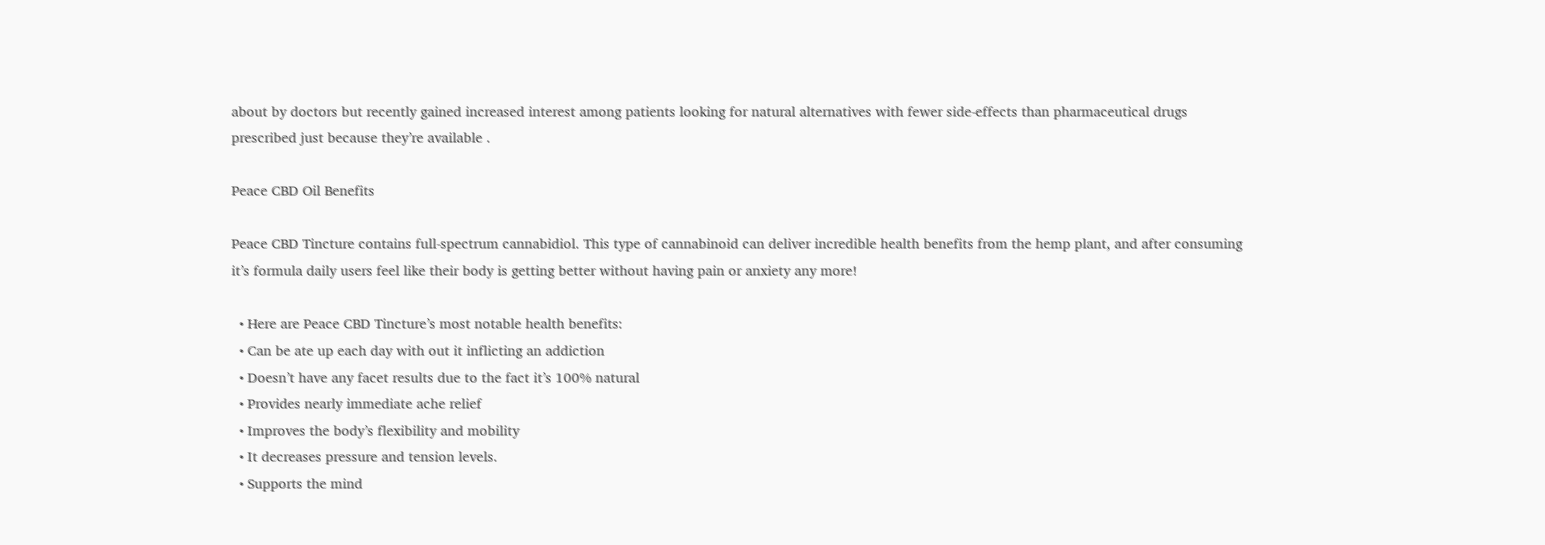about by doctors but recently gained increased interest among patients looking for natural alternatives with fewer side-effects than pharmaceutical drugs prescribed just because they’re available .

Peace CBD Oil Benefits

Peace CBD Tincture contains full-spectrum cannabidiol. This type of cannabinoid can deliver incredible health benefits from the hemp plant, and after consuming it’s formula daily users feel like their body is getting better without having pain or anxiety any more!

  • Here are Peace CBD Tincture’s most notable health benefits:
  • Can be ate up each day with out it inflicting an addiction
  • Doesn’t have any facet results due to the fact it’s 100% natural
  • Provides nearly immediate ache relief
  • Improves the body’s flexibility and mobility
  • It decreases pressure and tension levels.
  • Supports the mind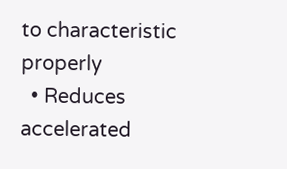to characteristic properly
  • Reduces accelerated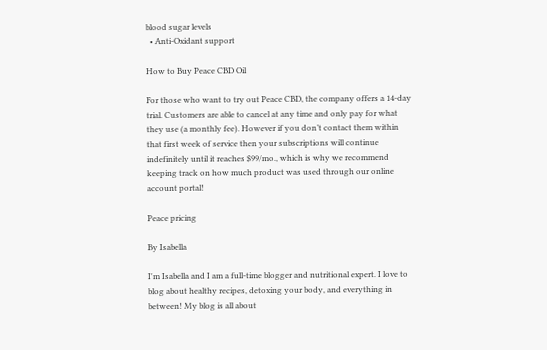blood sugar levels
  • Anti-Oxidant support

How to Buy Peace CBD Oil

For those who want to try out Peace CBD, the company offers a 14-day trial. Customers are able to cancel at any time and only pay for what they use (a monthly fee). However if you don’t contact them within that first week of service then your subscriptions will continue indefinitely until it reaches $99/mo., which is why we recommend keeping track on how much product was used through our online account portal!

Peace pricing

By Isabella

I'm Isabella and I am a full-time blogger and nutritional expert. I love to blog about healthy recipes, detoxing your body, and everything in between! My blog is all about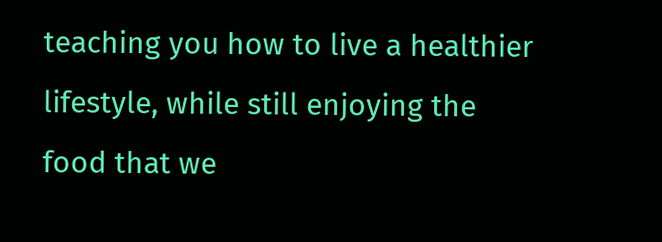teaching you how to live a healthier lifestyle, while still enjoying the food that we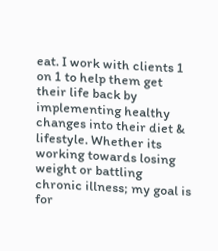eat. I work with clients 1 on 1 to help them get their life back by implementing healthy changes into their diet & lifestyle. Whether its working towards losing weight or battling chronic illness; my goal is for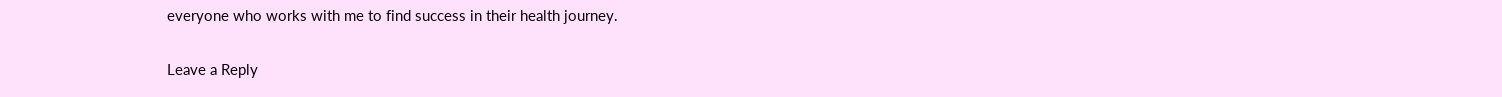everyone who works with me to find success in their health journey.

Leave a Reply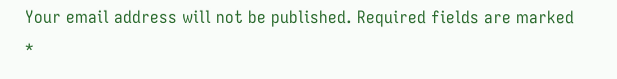Your email address will not be published. Required fields are marked *